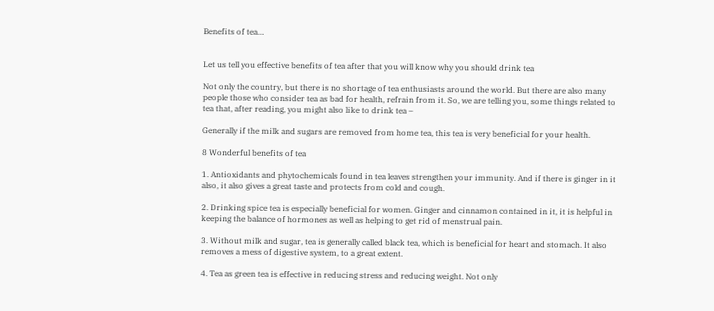Benefits of tea…


Let us tell you effective benefits of tea after that you will know why you should drink tea

Not only the country, but there is no shortage of tea enthusiasts around the world. But there are also many people those who consider tea as bad for health, refrain from it. So, we are telling you, some things related to tea that, after reading, you might also like to drink tea –

Generally if the milk and sugars are removed from home tea, this tea is very beneficial for your health.

8 Wonderful benefits of tea

1. Antioxidants and phytochemicals found in tea leaves strengthen your immunity. And if there is ginger in it also, it also gives a great taste and protects from cold and cough.

2. Drinking spice tea is especially beneficial for women. Ginger and cinnamon contained in it, it is helpful in keeping the balance of hormones as well as helping to get rid of menstrual pain.

3. Without milk and sugar, tea is generally called black tea, which is beneficial for heart and stomach. It also removes a mess of digestive system, to a great extent.

4. Tea as green tea is effective in reducing stress and reducing weight. Not only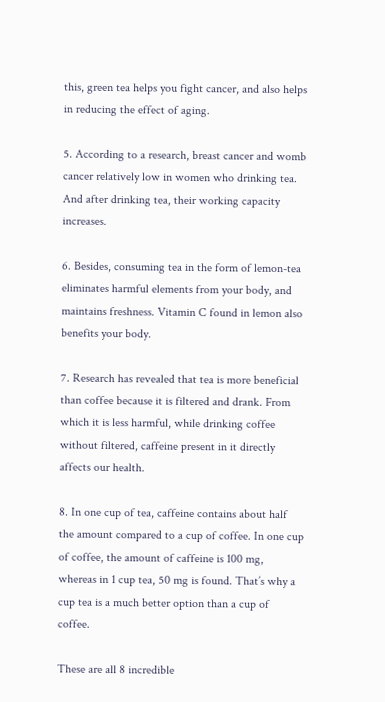this, green tea helps you fight cancer, and also helps in reducing the effect of aging.

5. According to a research, breast cancer and womb cancer relatively low in women who drinking tea. And after drinking tea, their working capacity increases.

6. Besides, consuming tea in the form of lemon-tea eliminates harmful elements from your body, and maintains freshness. Vitamin C found in lemon also benefits your body.

7. Research has revealed that tea is more beneficial than coffee because it is filtered and drank. From which it is less harmful, while drinking coffee without filtered, caffeine present in it directly affects our health.

8. In one cup of tea, caffeine contains about half the amount compared to a cup of coffee. In one cup of coffee, the amount of caffeine is 100 mg, whereas in 1 cup tea, 50 mg is found. That’s why a cup tea is a much better option than a cup of coffee.

These are all 8 incredible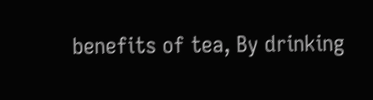benefits of tea, By drinking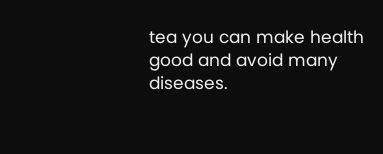tea you can make health good and avoid many diseases.